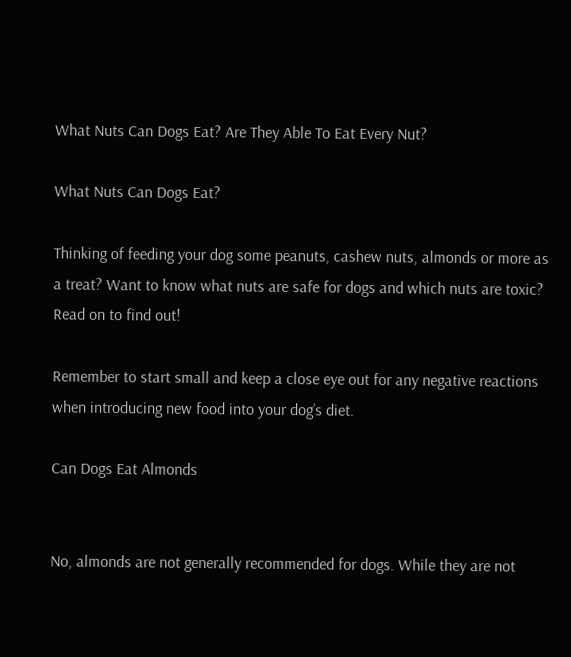What Nuts Can Dogs Eat? Are They Able To Eat Every Nut?

What Nuts Can Dogs Eat?

Thinking of feeding your dog some peanuts, cashew nuts, almonds or more as a treat? Want to know what nuts are safe for dogs and which nuts are toxic? Read on to find out!

Remember to start small and keep a close eye out for any negative reactions when introducing new food into your dog’s diet.

Can Dogs Eat Almonds


No, almonds are not generally recommended for dogs. While they are not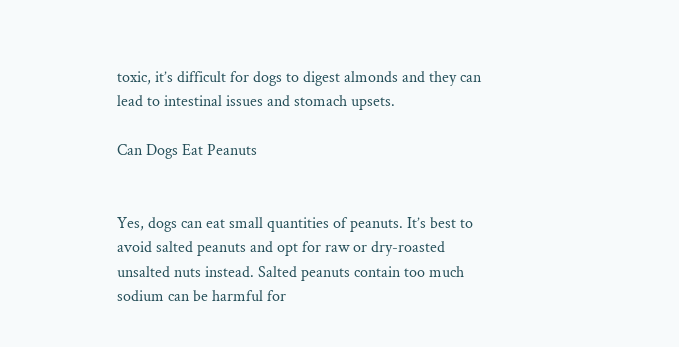toxic, it’s difficult for dogs to digest almonds and they can lead to intestinal issues and stomach upsets.

Can Dogs Eat Peanuts


Yes, dogs can eat small quantities of peanuts. It’s best to avoid salted peanuts and opt for raw or dry-roasted unsalted nuts instead. Salted peanuts contain too much sodium can be harmful for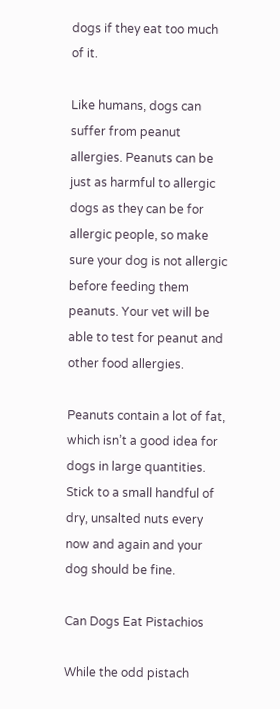dogs if they eat too much of it.

Like humans, dogs can suffer from peanut allergies. Peanuts can be just as harmful to allergic dogs as they can be for allergic people, so make sure your dog is not allergic before feeding them peanuts. Your vet will be able to test for peanut and other food allergies.

Peanuts contain a lot of fat, which isn’t a good idea for dogs in large quantities. Stick to a small handful of dry, unsalted nuts every now and again and your dog should be fine.

Can Dogs Eat Pistachios

While the odd pistach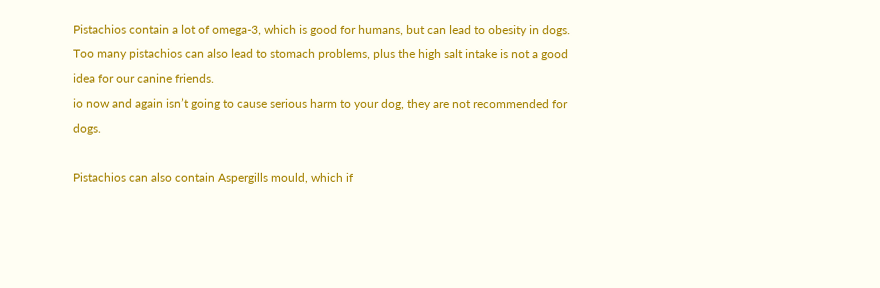Pistachios contain a lot of omega-3, which is good for humans, but can lead to obesity in dogs. Too many pistachios can also lead to stomach problems, plus the high salt intake is not a good idea for our canine friends.
io now and again isn’t going to cause serious harm to your dog, they are not recommended for dogs.

Pistachios can also contain Aspergills mould, which if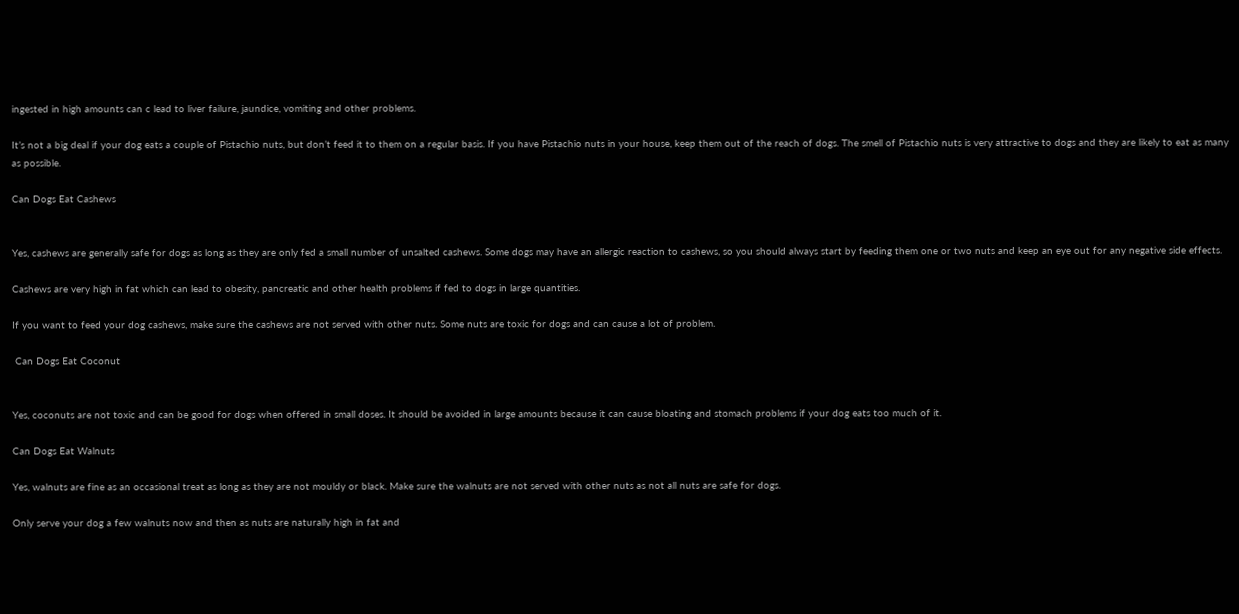ingested in high amounts can c lead to liver failure, jaundice, vomiting and other problems.

It’s not a big deal if your dog eats a couple of Pistachio nuts, but don’t feed it to them on a regular basis. If you have Pistachio nuts in your house, keep them out of the reach of dogs. The smell of Pistachio nuts is very attractive to dogs and they are likely to eat as many as possible.

Can Dogs Eat Cashews


Yes, cashews are generally safe for dogs as long as they are only fed a small number of unsalted cashews. Some dogs may have an allergic reaction to cashews, so you should always start by feeding them one or two nuts and keep an eye out for any negative side effects.

Cashews are very high in fat which can lead to obesity, pancreatic and other health problems if fed to dogs in large quantities.

If you want to feed your dog cashews, make sure the cashews are not served with other nuts. Some nuts are toxic for dogs and can cause a lot of problem.

 Can Dogs Eat Coconut


Yes, coconuts are not toxic and can be good for dogs when offered in small doses. It should be avoided in large amounts because it can cause bloating and stomach problems if your dog eats too much of it.

Can Dogs Eat Walnuts

Yes, walnuts are fine as an occasional treat as long as they are not mouldy or black. Make sure the walnuts are not served with other nuts as not all nuts are safe for dogs.

Only serve your dog a few walnuts now and then as nuts are naturally high in fat and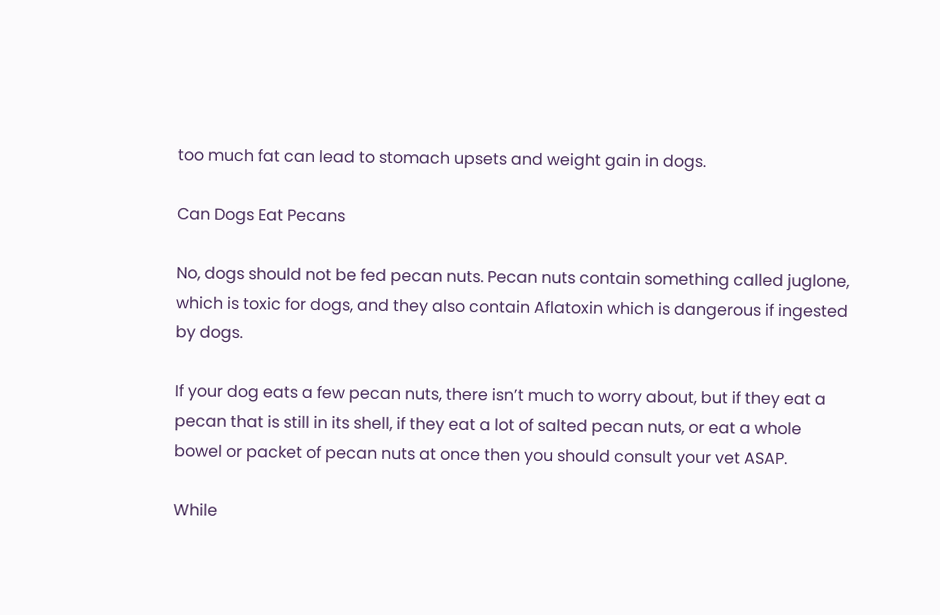too much fat can lead to stomach upsets and weight gain in dogs.

Can Dogs Eat Pecans

No, dogs should not be fed pecan nuts. Pecan nuts contain something called juglone, which is toxic for dogs, and they also contain Aflatoxin which is dangerous if ingested by dogs.

If your dog eats a few pecan nuts, there isn’t much to worry about, but if they eat a pecan that is still in its shell, if they eat a lot of salted pecan nuts, or eat a whole bowel or packet of pecan nuts at once then you should consult your vet ASAP.

While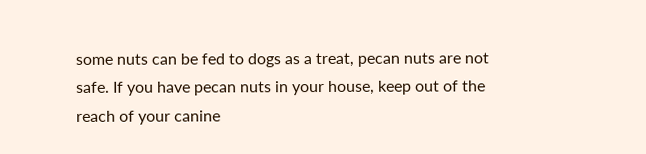some nuts can be fed to dogs as a treat, pecan nuts are not safe. If you have pecan nuts in your house, keep out of the reach of your canine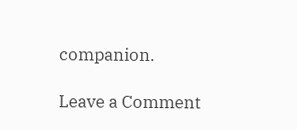companion.

Leave a Comment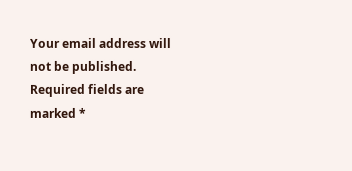Your email address will not be published. Required fields are marked *